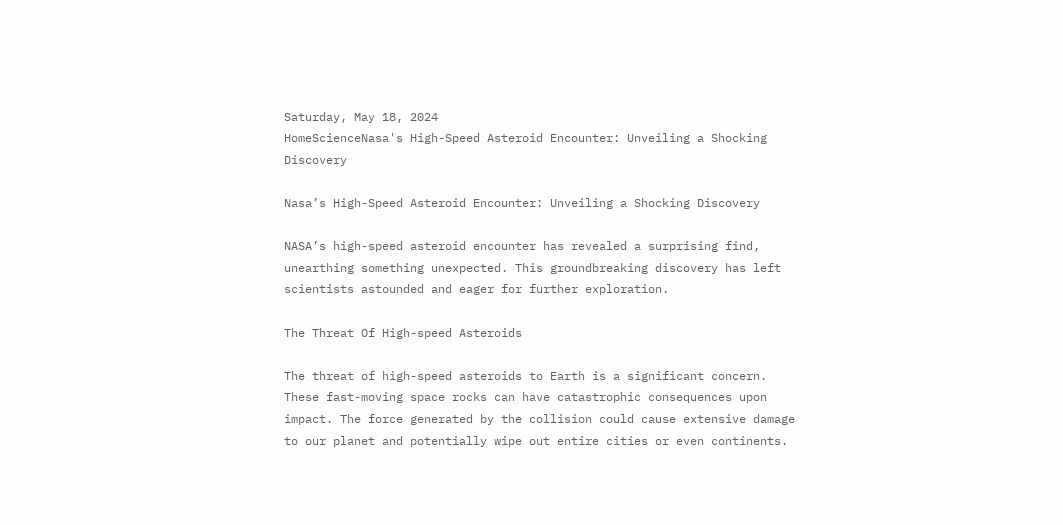Saturday, May 18, 2024
HomeScienceNasa's High-Speed Asteroid Encounter: Unveiling a Shocking Discovery

Nasa’s High-Speed Asteroid Encounter: Unveiling a Shocking Discovery

NASA’s high-speed asteroid encounter has revealed a surprising find, unearthing something unexpected. This groundbreaking discovery has left scientists astounded and eager for further exploration.

The Threat Of High-speed Asteroids

The threat of high-speed asteroids to Earth is a significant concern. These fast-moving space rocks can have catastrophic consequences upon impact. The force generated by the collision could cause extensive damage to our planet and potentially wipe out entire cities or even continents.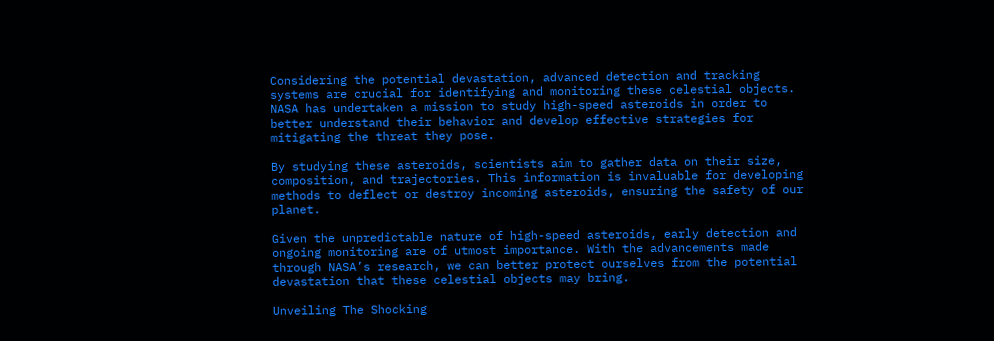Considering the potential devastation, advanced detection and tracking systems are crucial for identifying and monitoring these celestial objects. NASA has undertaken a mission to study high-speed asteroids in order to better understand their behavior and develop effective strategies for mitigating the threat they pose.

By studying these asteroids, scientists aim to gather data on their size, composition, and trajectories. This information is invaluable for developing methods to deflect or destroy incoming asteroids, ensuring the safety of our planet.

Given the unpredictable nature of high-speed asteroids, early detection and ongoing monitoring are of utmost importance. With the advancements made through NASA’s research, we can better protect ourselves from the potential devastation that these celestial objects may bring.

Unveiling The Shocking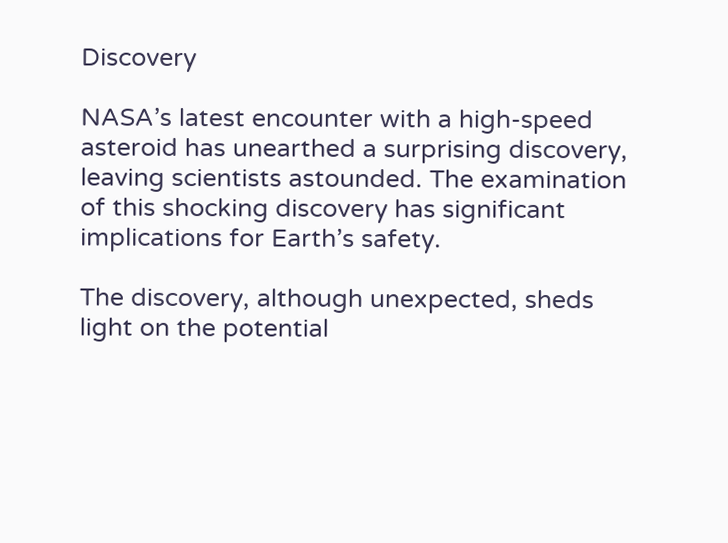Discovery

NASA’s latest encounter with a high-speed asteroid has unearthed a surprising discovery, leaving scientists astounded. The examination of this shocking discovery has significant implications for Earth’s safety.

The discovery, although unexpected, sheds light on the potential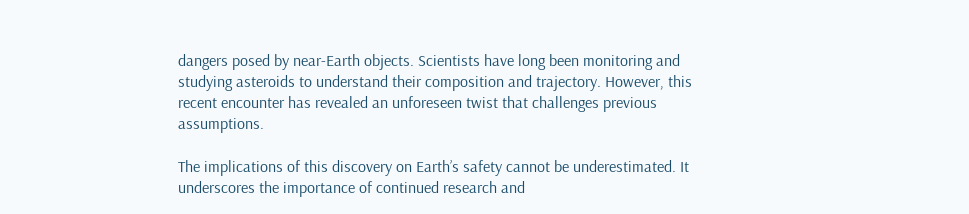dangers posed by near-Earth objects. Scientists have long been monitoring and studying asteroids to understand their composition and trajectory. However, this recent encounter has revealed an unforeseen twist that challenges previous assumptions.

The implications of this discovery on Earth’s safety cannot be underestimated. It underscores the importance of continued research and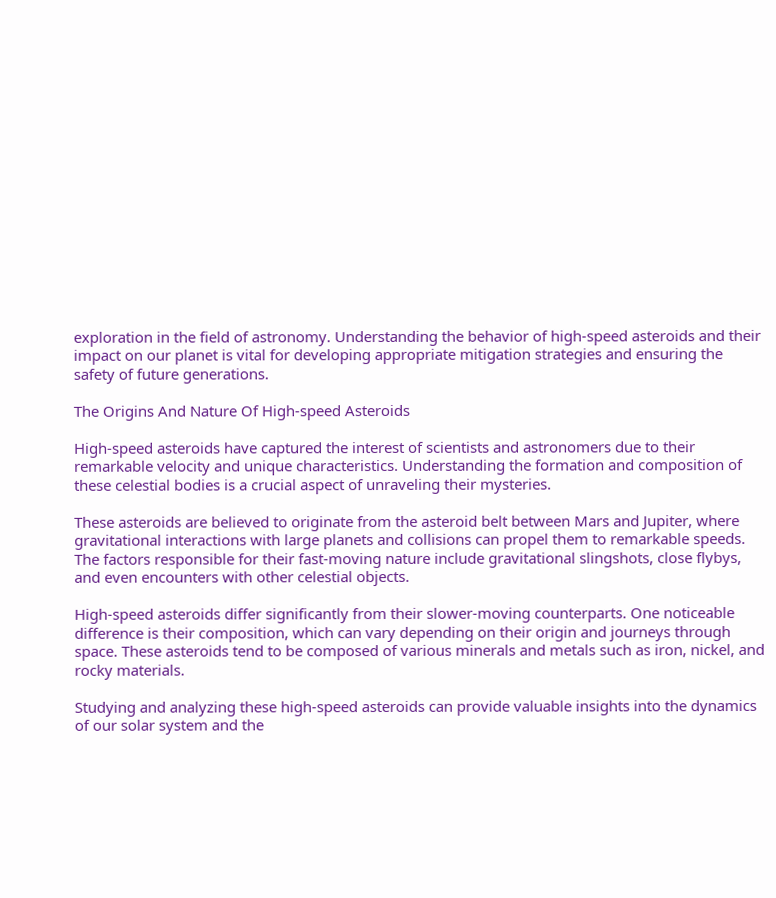exploration in the field of astronomy. Understanding the behavior of high-speed asteroids and their impact on our planet is vital for developing appropriate mitigation strategies and ensuring the safety of future generations.

The Origins And Nature Of High-speed Asteroids

High-speed asteroids have captured the interest of scientists and astronomers due to their remarkable velocity and unique characteristics. Understanding the formation and composition of these celestial bodies is a crucial aspect of unraveling their mysteries.

These asteroids are believed to originate from the asteroid belt between Mars and Jupiter, where gravitational interactions with large planets and collisions can propel them to remarkable speeds. The factors responsible for their fast-moving nature include gravitational slingshots, close flybys, and even encounters with other celestial objects.

High-speed asteroids differ significantly from their slower-moving counterparts. One noticeable difference is their composition, which can vary depending on their origin and journeys through space. These asteroids tend to be composed of various minerals and metals such as iron, nickel, and rocky materials.

Studying and analyzing these high-speed asteroids can provide valuable insights into the dynamics of our solar system and the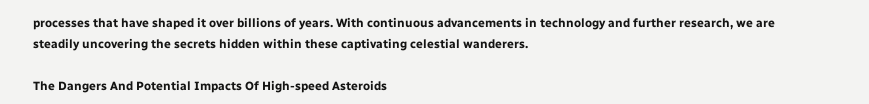processes that have shaped it over billions of years. With continuous advancements in technology and further research, we are steadily uncovering the secrets hidden within these captivating celestial wanderers.

The Dangers And Potential Impacts Of High-speed Asteroids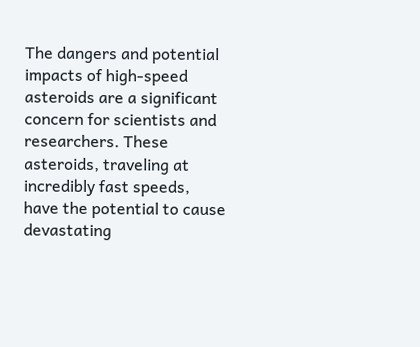The dangers and potential impacts of high-speed asteroids are a significant concern for scientists and researchers. These asteroids, traveling at incredibly fast speeds, have the potential to cause devastating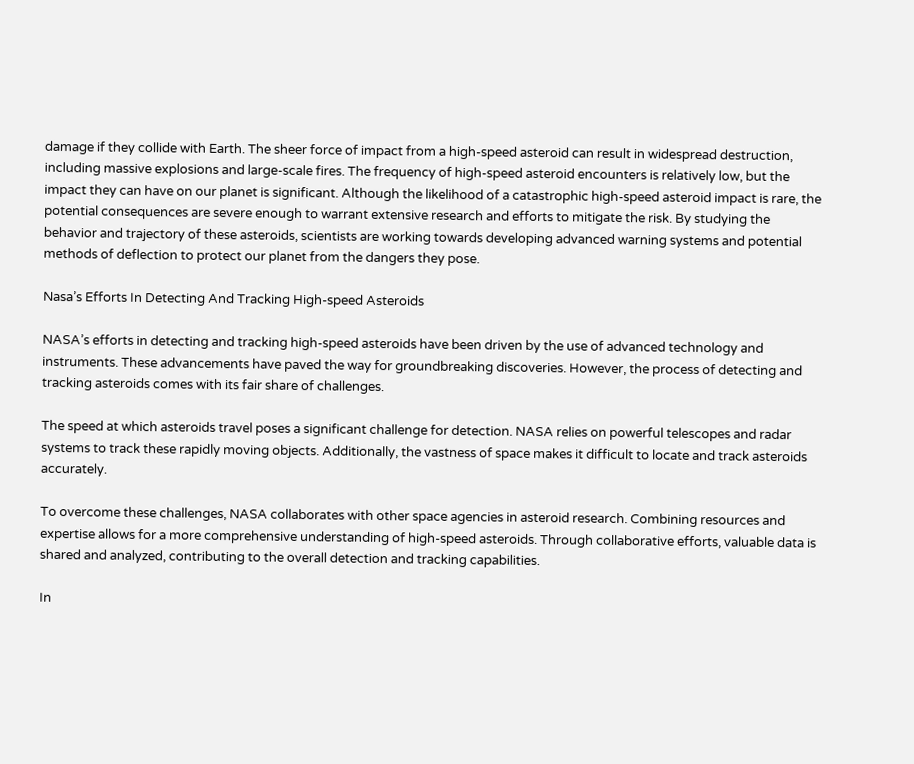damage if they collide with Earth. The sheer force of impact from a high-speed asteroid can result in widespread destruction, including massive explosions and large-scale fires. The frequency of high-speed asteroid encounters is relatively low, but the impact they can have on our planet is significant. Although the likelihood of a catastrophic high-speed asteroid impact is rare, the potential consequences are severe enough to warrant extensive research and efforts to mitigate the risk. By studying the behavior and trajectory of these asteroids, scientists are working towards developing advanced warning systems and potential methods of deflection to protect our planet from the dangers they pose.

Nasa’s Efforts In Detecting And Tracking High-speed Asteroids

NASA’s efforts in detecting and tracking high-speed asteroids have been driven by the use of advanced technology and instruments. These advancements have paved the way for groundbreaking discoveries. However, the process of detecting and tracking asteroids comes with its fair share of challenges.

The speed at which asteroids travel poses a significant challenge for detection. NASA relies on powerful telescopes and radar systems to track these rapidly moving objects. Additionally, the vastness of space makes it difficult to locate and track asteroids accurately.

To overcome these challenges, NASA collaborates with other space agencies in asteroid research. Combining resources and expertise allows for a more comprehensive understanding of high-speed asteroids. Through collaborative efforts, valuable data is shared and analyzed, contributing to the overall detection and tracking capabilities.

In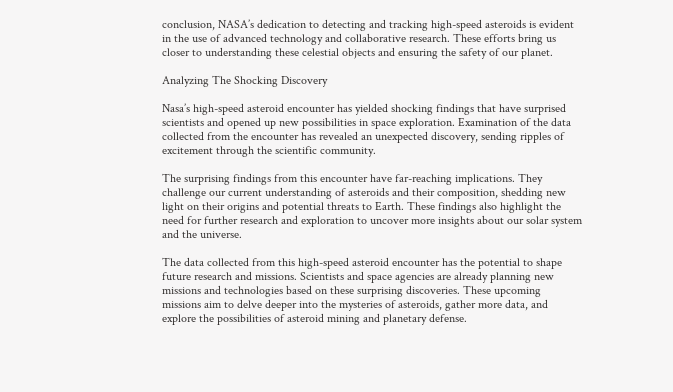conclusion, NASA’s dedication to detecting and tracking high-speed asteroids is evident in the use of advanced technology and collaborative research. These efforts bring us closer to understanding these celestial objects and ensuring the safety of our planet.

Analyzing The Shocking Discovery

Nasa’s high-speed asteroid encounter has yielded shocking findings that have surprised scientists and opened up new possibilities in space exploration. Examination of the data collected from the encounter has revealed an unexpected discovery, sending ripples of excitement through the scientific community.

The surprising findings from this encounter have far-reaching implications. They challenge our current understanding of asteroids and their composition, shedding new light on their origins and potential threats to Earth. These findings also highlight the need for further research and exploration to uncover more insights about our solar system and the universe.

The data collected from this high-speed asteroid encounter has the potential to shape future research and missions. Scientists and space agencies are already planning new missions and technologies based on these surprising discoveries. These upcoming missions aim to delve deeper into the mysteries of asteroids, gather more data, and explore the possibilities of asteroid mining and planetary defense.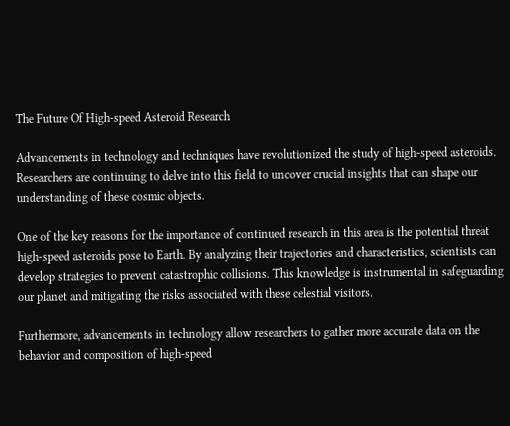The Future Of High-speed Asteroid Research

Advancements in technology and techniques have revolutionized the study of high-speed asteroids. Researchers are continuing to delve into this field to uncover crucial insights that can shape our understanding of these cosmic objects.

One of the key reasons for the importance of continued research in this area is the potential threat high-speed asteroids pose to Earth. By analyzing their trajectories and characteristics, scientists can develop strategies to prevent catastrophic collisions. This knowledge is instrumental in safeguarding our planet and mitigating the risks associated with these celestial visitors.

Furthermore, advancements in technology allow researchers to gather more accurate data on the behavior and composition of high-speed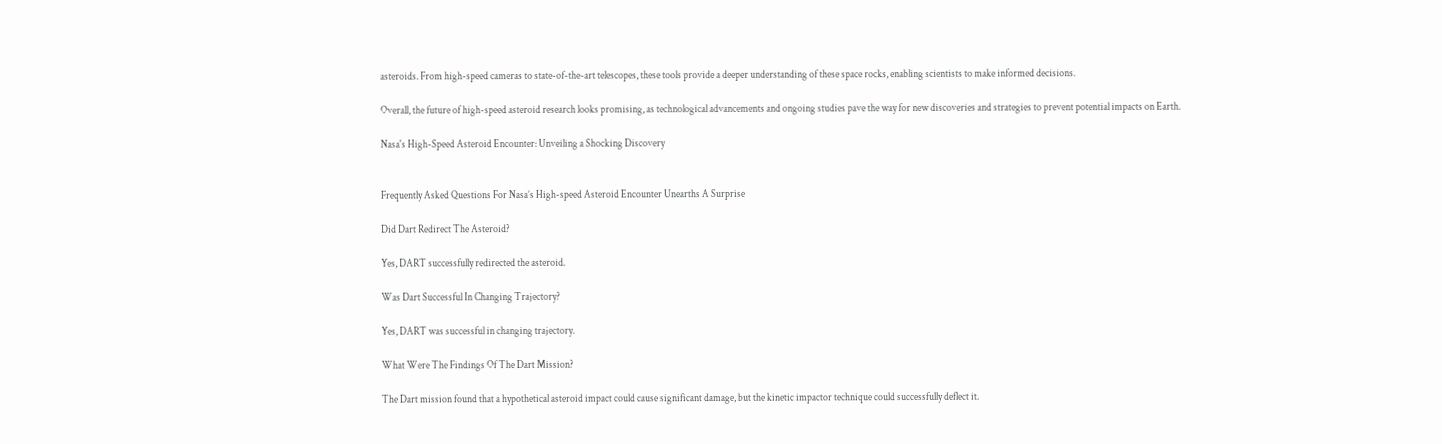asteroids. From high-speed cameras to state-of-the-art telescopes, these tools provide a deeper understanding of these space rocks, enabling scientists to make informed decisions.

Overall, the future of high-speed asteroid research looks promising, as technological advancements and ongoing studies pave the way for new discoveries and strategies to prevent potential impacts on Earth.

Nasa's High-Speed Asteroid Encounter: Unveiling a Shocking Discovery


Frequently Asked Questions For Nasa’s High-speed Asteroid Encounter Unearths A Surprise

Did Dart Redirect The Asteroid?

Yes, DART successfully redirected the asteroid.

Was Dart Successful In Changing Trajectory?

Yes, DART was successful in changing trajectory.

What Were The Findings Of The Dart Mission?

The Dart mission found that a hypothetical asteroid impact could cause significant damage, but the kinetic impactor technique could successfully deflect it.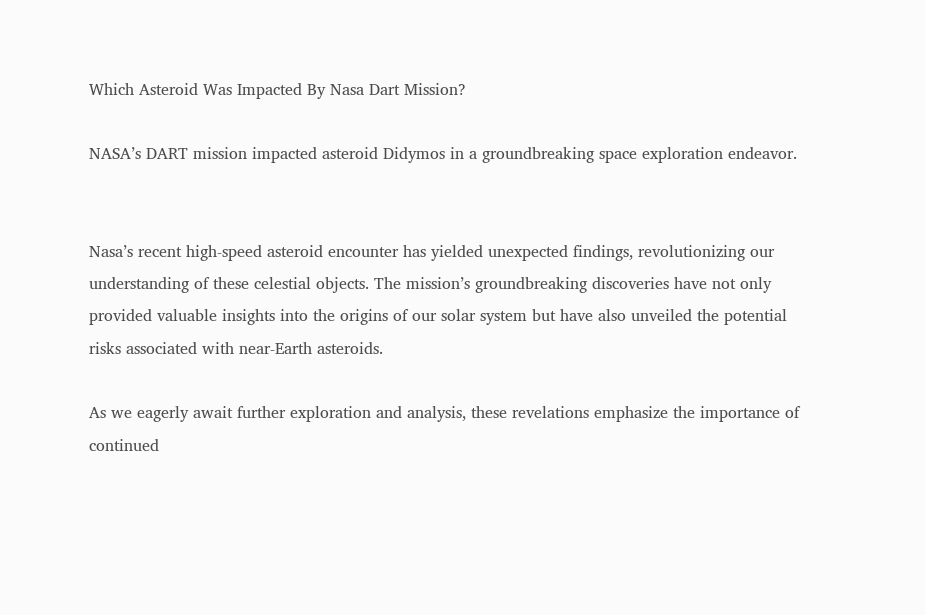Which Asteroid Was Impacted By Nasa Dart Mission?

NASA’s DART mission impacted asteroid Didymos in a groundbreaking space exploration endeavor.


Nasa’s recent high-speed asteroid encounter has yielded unexpected findings, revolutionizing our understanding of these celestial objects. The mission’s groundbreaking discoveries have not only provided valuable insights into the origins of our solar system but have also unveiled the potential risks associated with near-Earth asteroids.

As we eagerly await further exploration and analysis, these revelations emphasize the importance of continued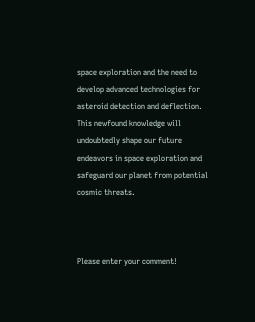space exploration and the need to develop advanced technologies for asteroid detection and deflection. This newfound knowledge will undoubtedly shape our future endeavors in space exploration and safeguard our planet from potential cosmic threats.



Please enter your comment!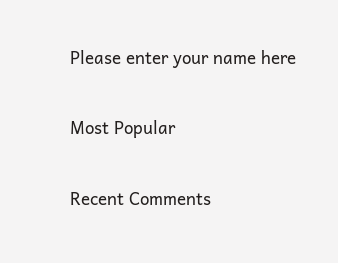Please enter your name here

Most Popular

Recent Comments